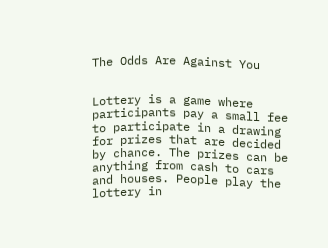The Odds Are Against You


Lottery is a game where participants pay a small fee to participate in a drawing for prizes that are decided by chance. The prizes can be anything from cash to cars and houses. People play the lottery in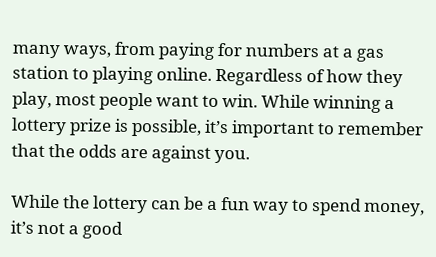many ways, from paying for numbers at a gas station to playing online. Regardless of how they play, most people want to win. While winning a lottery prize is possible, it’s important to remember that the odds are against you.

While the lottery can be a fun way to spend money, it’s not a good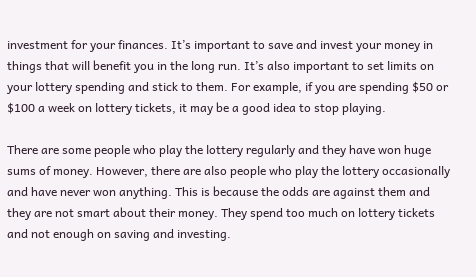investment for your finances. It’s important to save and invest your money in things that will benefit you in the long run. It’s also important to set limits on your lottery spending and stick to them. For example, if you are spending $50 or $100 a week on lottery tickets, it may be a good idea to stop playing.

There are some people who play the lottery regularly and they have won huge sums of money. However, there are also people who play the lottery occasionally and have never won anything. This is because the odds are against them and they are not smart about their money. They spend too much on lottery tickets and not enough on saving and investing.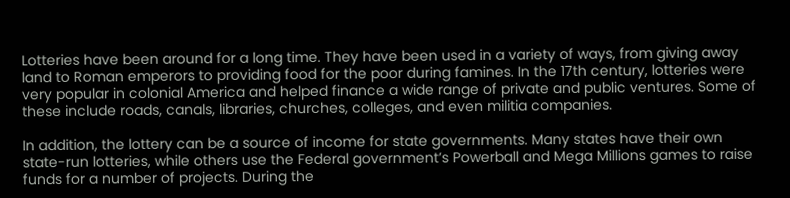Lotteries have been around for a long time. They have been used in a variety of ways, from giving away land to Roman emperors to providing food for the poor during famines. In the 17th century, lotteries were very popular in colonial America and helped finance a wide range of private and public ventures. Some of these include roads, canals, libraries, churches, colleges, and even militia companies.

In addition, the lottery can be a source of income for state governments. Many states have their own state-run lotteries, while others use the Federal government’s Powerball and Mega Millions games to raise funds for a number of projects. During the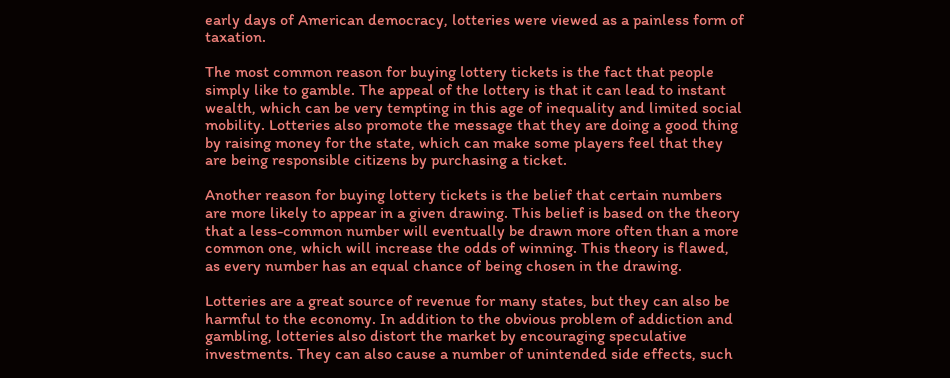early days of American democracy, lotteries were viewed as a painless form of taxation.

The most common reason for buying lottery tickets is the fact that people simply like to gamble. The appeal of the lottery is that it can lead to instant wealth, which can be very tempting in this age of inequality and limited social mobility. Lotteries also promote the message that they are doing a good thing by raising money for the state, which can make some players feel that they are being responsible citizens by purchasing a ticket.

Another reason for buying lottery tickets is the belief that certain numbers are more likely to appear in a given drawing. This belief is based on the theory that a less-common number will eventually be drawn more often than a more common one, which will increase the odds of winning. This theory is flawed, as every number has an equal chance of being chosen in the drawing.

Lotteries are a great source of revenue for many states, but they can also be harmful to the economy. In addition to the obvious problem of addiction and gambling, lotteries also distort the market by encouraging speculative investments. They can also cause a number of unintended side effects, such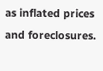as inflated prices and foreclosures.